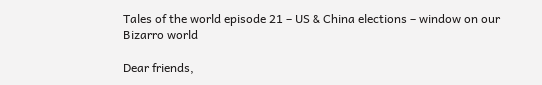Tales of the world episode 21 – US & China elections – window on our Bizarro world

Dear friends,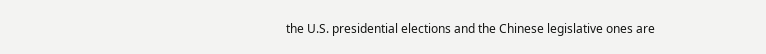the U.S. presidential elections and the Chinese legislative ones are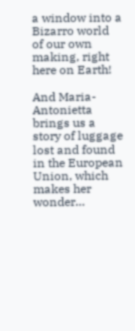a window into a Bizarro world of our own making, right here on Earth!

And Maria-Antonietta brings us a story of luggage lost and found in the European Union, which makes her wonder…